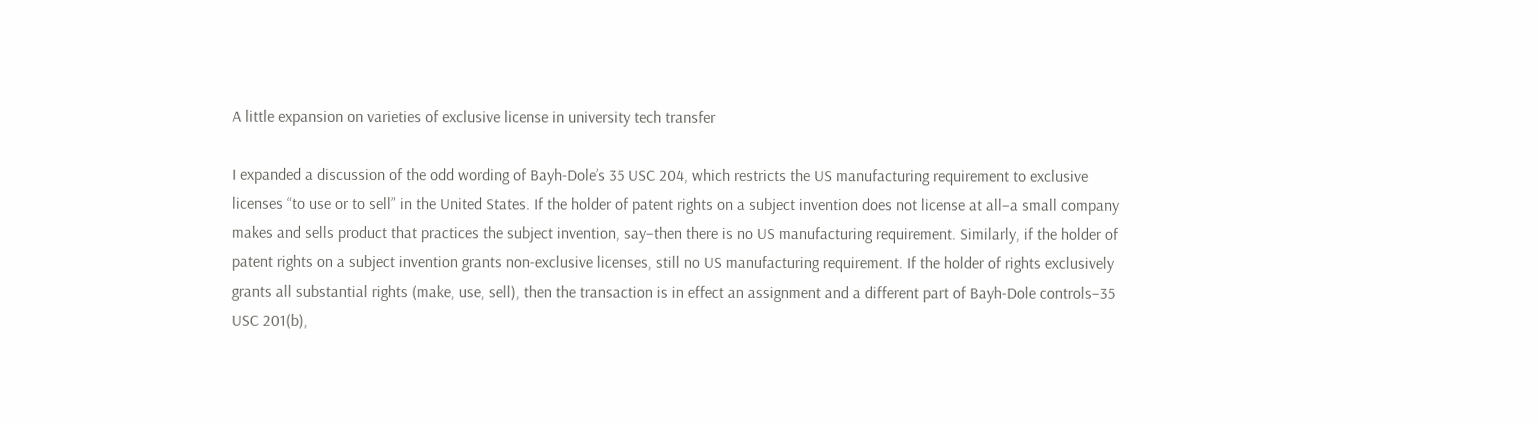A little expansion on varieties of exclusive license in university tech transfer

I expanded a discussion of the odd wording of Bayh-Dole’s 35 USC 204, which restricts the US manufacturing requirement to exclusive licenses “to use or to sell” in the United States. If the holder of patent rights on a subject invention does not license at all–a small company makes and sells product that practices the subject invention, say–then there is no US manufacturing requirement. Similarly, if the holder of patent rights on a subject invention grants non-exclusive licenses, still no US manufacturing requirement. If the holder of rights exclusively grants all substantial rights (make, use, sell), then the transaction is in effect an assignment and a different part of Bayh-Dole controls–35 USC 201(b),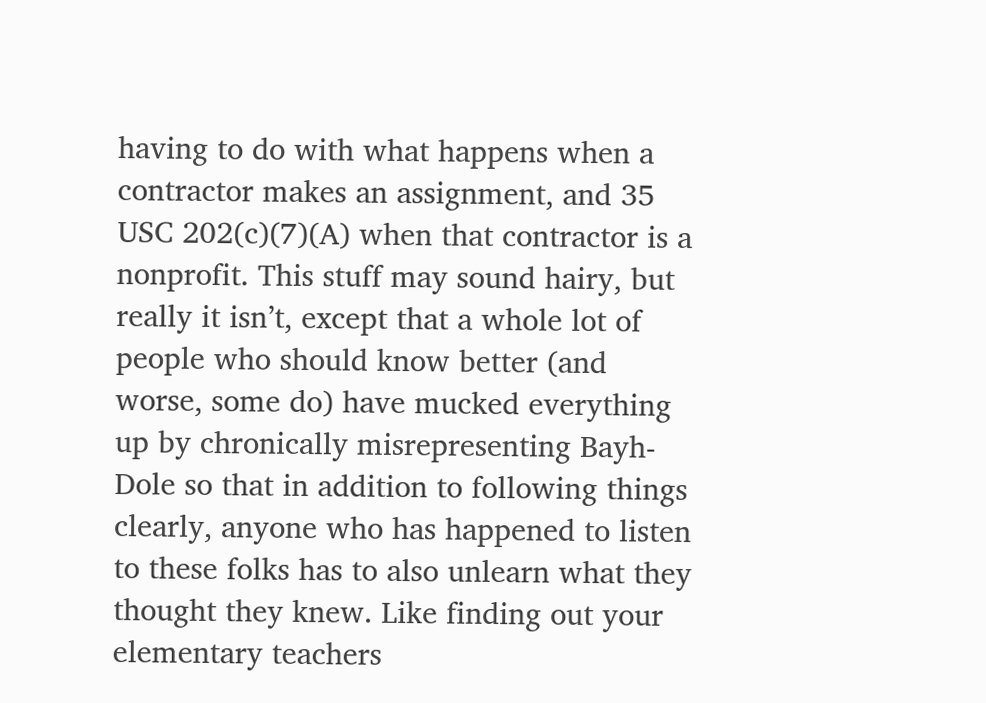having to do with what happens when a contractor makes an assignment, and 35 USC 202(c)(7)(A) when that contractor is a nonprofit. This stuff may sound hairy, but really it isn’t, except that a whole lot of people who should know better (and worse, some do) have mucked everything up by chronically misrepresenting Bayh-Dole so that in addition to following things clearly, anyone who has happened to listen to these folks has to also unlearn what they thought they knew. Like finding out your elementary teachers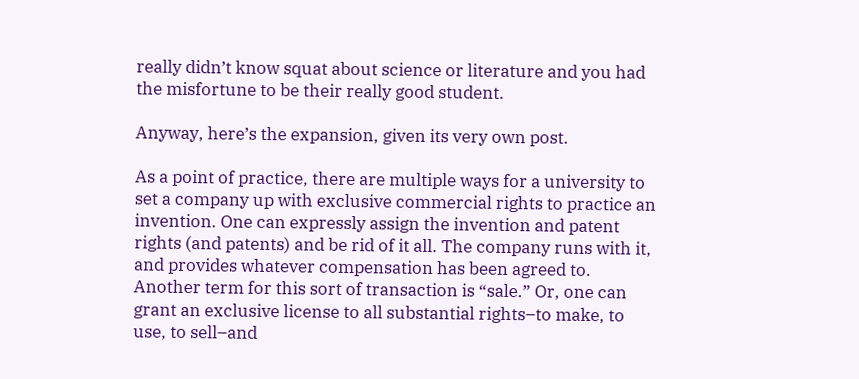really didn’t know squat about science or literature and you had the misfortune to be their really good student.

Anyway, here’s the expansion, given its very own post.

As a point of practice, there are multiple ways for a university to set a company up with exclusive commercial rights to practice an invention. One can expressly assign the invention and patent rights (and patents) and be rid of it all. The company runs with it, and provides whatever compensation has been agreed to. Another term for this sort of transaction is “sale.” Or, one can grant an exclusive license to all substantial rights–to make, to use, to sell–and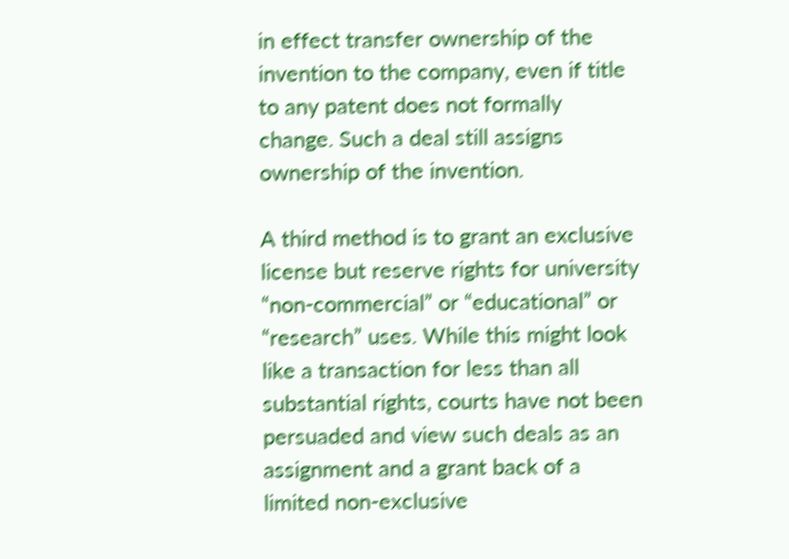in effect transfer ownership of the invention to the company, even if title to any patent does not formally change. Such a deal still assigns ownership of the invention.

A third method is to grant an exclusive license but reserve rights for university “non-commercial” or “educational” or “research” uses. While this might look like a transaction for less than all substantial rights, courts have not been persuaded and view such deals as an assignment and a grant back of a limited non-exclusive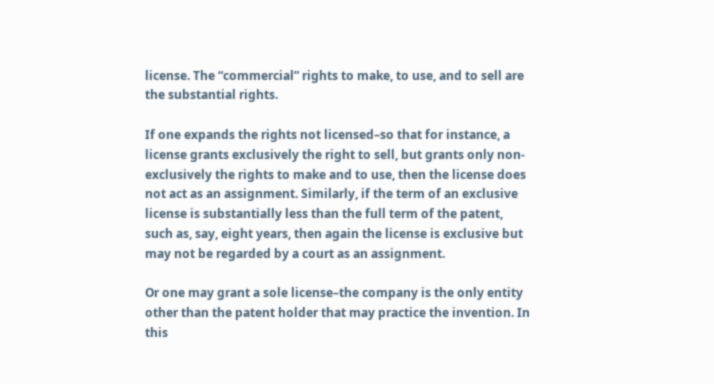license. The “commercial” rights to make, to use, and to sell are the substantial rights.

If one expands the rights not licensed–so that for instance, a license grants exclusively the right to sell, but grants only non-exclusively the rights to make and to use, then the license does not act as an assignment. Similarly, if the term of an exclusive license is substantially less than the full term of the patent, such as, say, eight years, then again the license is exclusive but may not be regarded by a court as an assignment.

Or one may grant a sole license–the company is the only entity other than the patent holder that may practice the invention. In this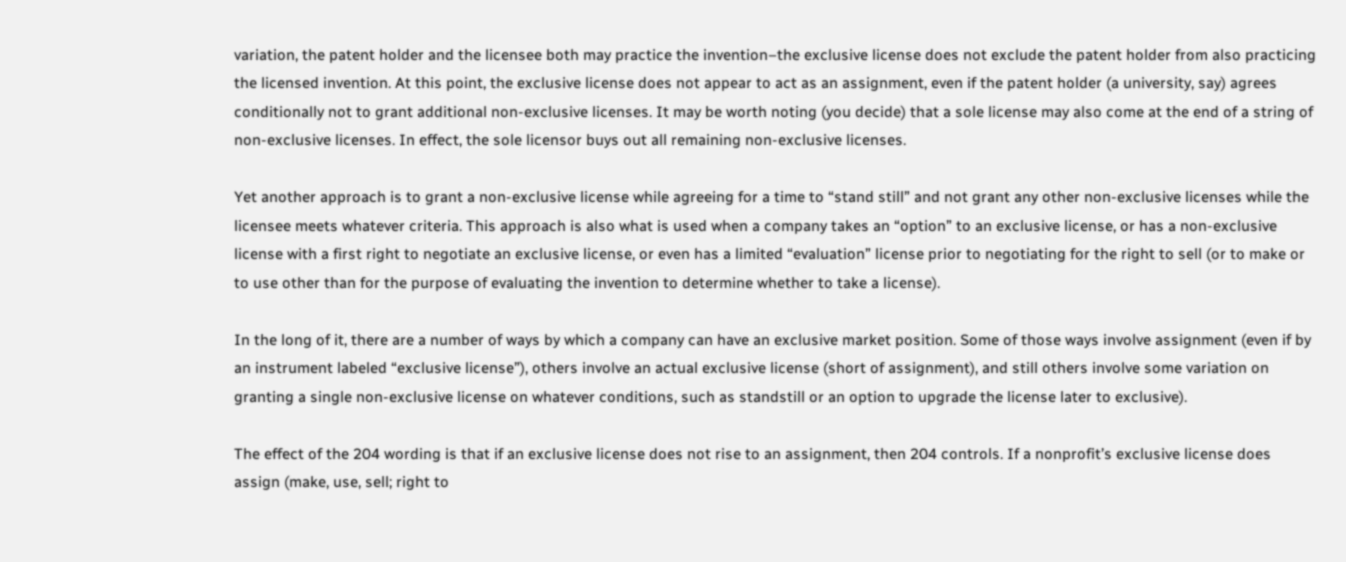variation, the patent holder and the licensee both may practice the invention–the exclusive license does not exclude the patent holder from also practicing the licensed invention. At this point, the exclusive license does not appear to act as an assignment, even if the patent holder (a university, say) agrees conditionally not to grant additional non-exclusive licenses. It may be worth noting (you decide) that a sole license may also come at the end of a string of non-exclusive licenses. In effect, the sole licensor buys out all remaining non-exclusive licenses.

Yet another approach is to grant a non-exclusive license while agreeing for a time to “stand still” and not grant any other non-exclusive licenses while the licensee meets whatever criteria. This approach is also what is used when a company takes an “option” to an exclusive license, or has a non-exclusive license with a first right to negotiate an exclusive license, or even has a limited “evaluation” license prior to negotiating for the right to sell (or to make or to use other than for the purpose of evaluating the invention to determine whether to take a license).

In the long of it, there are a number of ways by which a company can have an exclusive market position. Some of those ways involve assignment (even if by an instrument labeled “exclusive license”), others involve an actual exclusive license (short of assignment), and still others involve some variation on granting a single non-exclusive license on whatever conditions, such as standstill or an option to upgrade the license later to exclusive).

The effect of the 204 wording is that if an exclusive license does not rise to an assignment, then 204 controls. If a nonprofit’s exclusive license does assign (make, use, sell; right to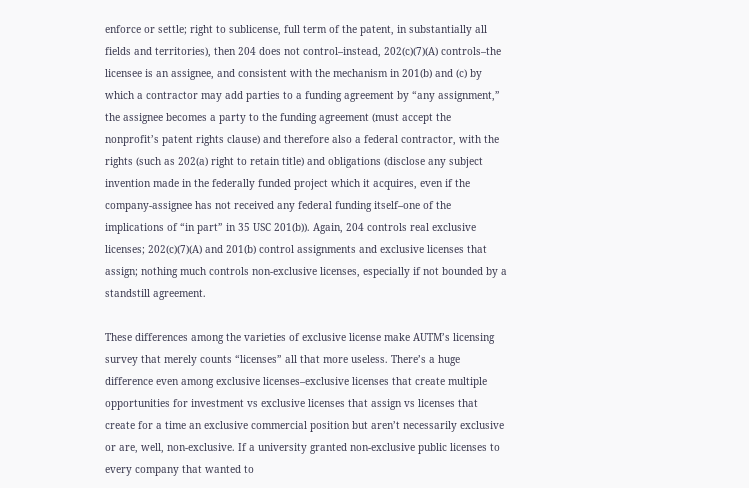enforce or settle; right to sublicense, full term of the patent, in substantially all fields and territories), then 204 does not control–instead, 202(c)(7)(A) controls–the licensee is an assignee, and consistent with the mechanism in 201(b) and (c) by which a contractor may add parties to a funding agreement by “any assignment,” the assignee becomes a party to the funding agreement (must accept the nonprofit’s patent rights clause) and therefore also a federal contractor, with the rights (such as 202(a) right to retain title) and obligations (disclose any subject invention made in the federally funded project which it acquires, even if the company-assignee has not received any federal funding itself–one of the implications of “in part” in 35 USC 201(b)). Again, 204 controls real exclusive licenses; 202(c)(7)(A) and 201(b) control assignments and exclusive licenses that assign; nothing much controls non-exclusive licenses, especially if not bounded by a standstill agreement.

These differences among the varieties of exclusive license make AUTM’s licensing survey that merely counts “licenses” all that more useless. There’s a huge difference even among exclusive licenses–exclusive licenses that create multiple opportunities for investment vs exclusive licenses that assign vs licenses that create for a time an exclusive commercial position but aren’t necessarily exclusive or are, well, non-exclusive. If a university granted non-exclusive public licenses to every company that wanted to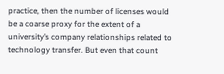practice, then the number of licenses would be a coarse proxy for the extent of a university’s company relationships related to technology transfer. But even that count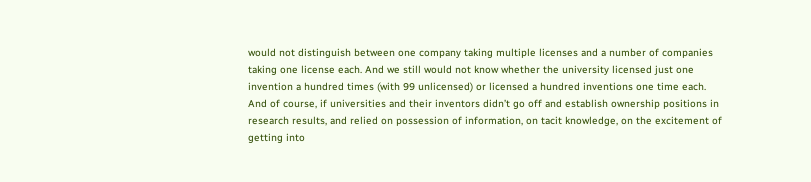would not distinguish between one company taking multiple licenses and a number of companies taking one license each. And we still would not know whether the university licensed just one invention a hundred times (with 99 unlicensed) or licensed a hundred inventions one time each. And of course, if universities and their inventors didn’t go off and establish ownership positions in research results, and relied on possession of information, on tacit knowledge, on the excitement of getting into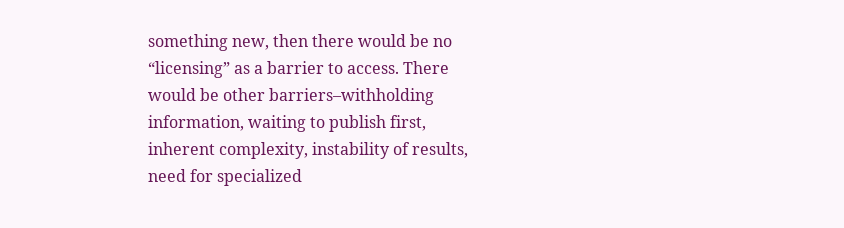something new, then there would be no “licensing” as a barrier to access. There would be other barriers–withholding information, waiting to publish first, inherent complexity, instability of results, need for specialized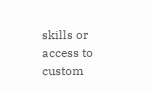skills or access to custom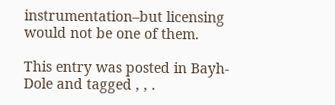instrumentation–but licensing would not be one of them.

This entry was posted in Bayh-Dole and tagged , , .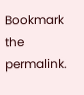Bookmark the permalink.